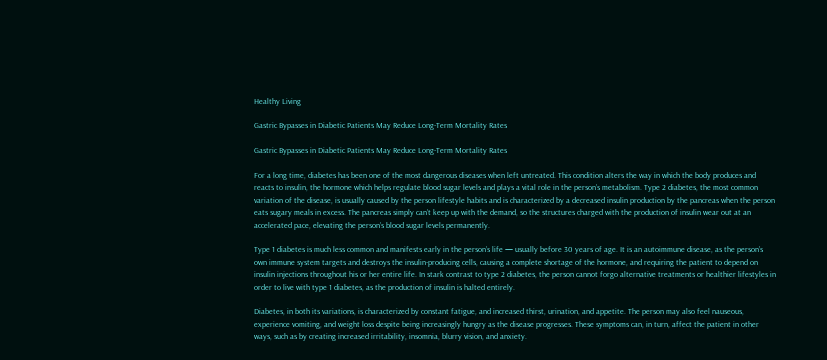Healthy Living

Gastric Bypasses in Diabetic Patients May Reduce Long-Term Mortality Rates

Gastric Bypasses in Diabetic Patients May Reduce Long-Term Mortality Rates

For a long time, diabetes has been one of the most dangerous diseases when left untreated. This condition alters the way in which the body produces and reacts to insulin, the hormone which helps regulate blood sugar levels and plays a vital role in the person’s metabolism. Type 2 diabetes, the most common variation of the disease, is usually caused by the person lifestyle habits and is characterized by a decreased insulin production by the pancreas when the person eats sugary meals in excess. The pancreas simply can’t keep up with the demand, so the structures charged with the production of insulin wear out at an accelerated pace, elevating the person’s blood sugar levels permanently.

Type 1 diabetes is much less common and manifests early in the person’s life — usually before 30 years of age. It is an autoimmune disease, as the person’s own immune system targets and destroys the insulin-producing cells, causing a complete shortage of the hormone, and requiring the patient to depend on insulin injections throughout his or her entire life. In stark contrast to type 2 diabetes, the person cannot forgo alternative treatments or healthier lifestyles in order to live with type 1 diabetes, as the production of insulin is halted entirely.

Diabetes, in both its variations, is characterized by constant fatigue, and increased thirst, urination, and appetite. The person may also feel nauseous, experience vomiting, and weight loss despite being increasingly hungry as the disease progresses. These symptoms can, in turn, affect the patient in other ways, such as by creating increased irritability, insomnia, blurry vision, and anxiety.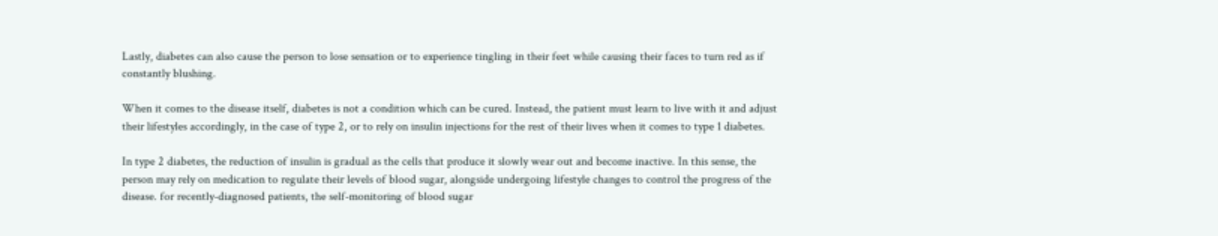Lastly, diabetes can also cause the person to lose sensation or to experience tingling in their feet while causing their faces to turn red as if constantly blushing.

When it comes to the disease itself, diabetes is not a condition which can be cured. Instead, the patient must learn to live with it and adjust their lifestyles accordingly, in the case of type 2, or to rely on insulin injections for the rest of their lives when it comes to type 1 diabetes.

In type 2 diabetes, the reduction of insulin is gradual as the cells that produce it slowly wear out and become inactive. In this sense, the person may rely on medication to regulate their levels of blood sugar, alongside undergoing lifestyle changes to control the progress of the disease. for recently-diagnosed patients, the self-monitoring of blood sugar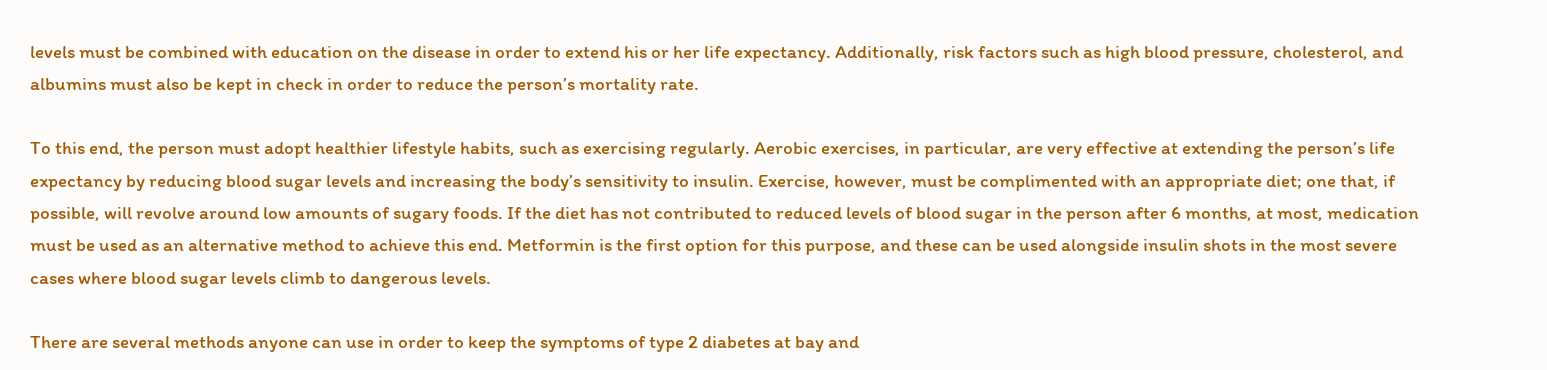levels must be combined with education on the disease in order to extend his or her life expectancy. Additionally, risk factors such as high blood pressure, cholesterol, and albumins must also be kept in check in order to reduce the person’s mortality rate.

To this end, the person must adopt healthier lifestyle habits, such as exercising regularly. Aerobic exercises, in particular, are very effective at extending the person’s life expectancy by reducing blood sugar levels and increasing the body’s sensitivity to insulin. Exercise, however, must be complimented with an appropriate diet; one that, if possible, will revolve around low amounts of sugary foods. If the diet has not contributed to reduced levels of blood sugar in the person after 6 months, at most, medication must be used as an alternative method to achieve this end. Metformin is the first option for this purpose, and these can be used alongside insulin shots in the most severe cases where blood sugar levels climb to dangerous levels.

There are several methods anyone can use in order to keep the symptoms of type 2 diabetes at bay and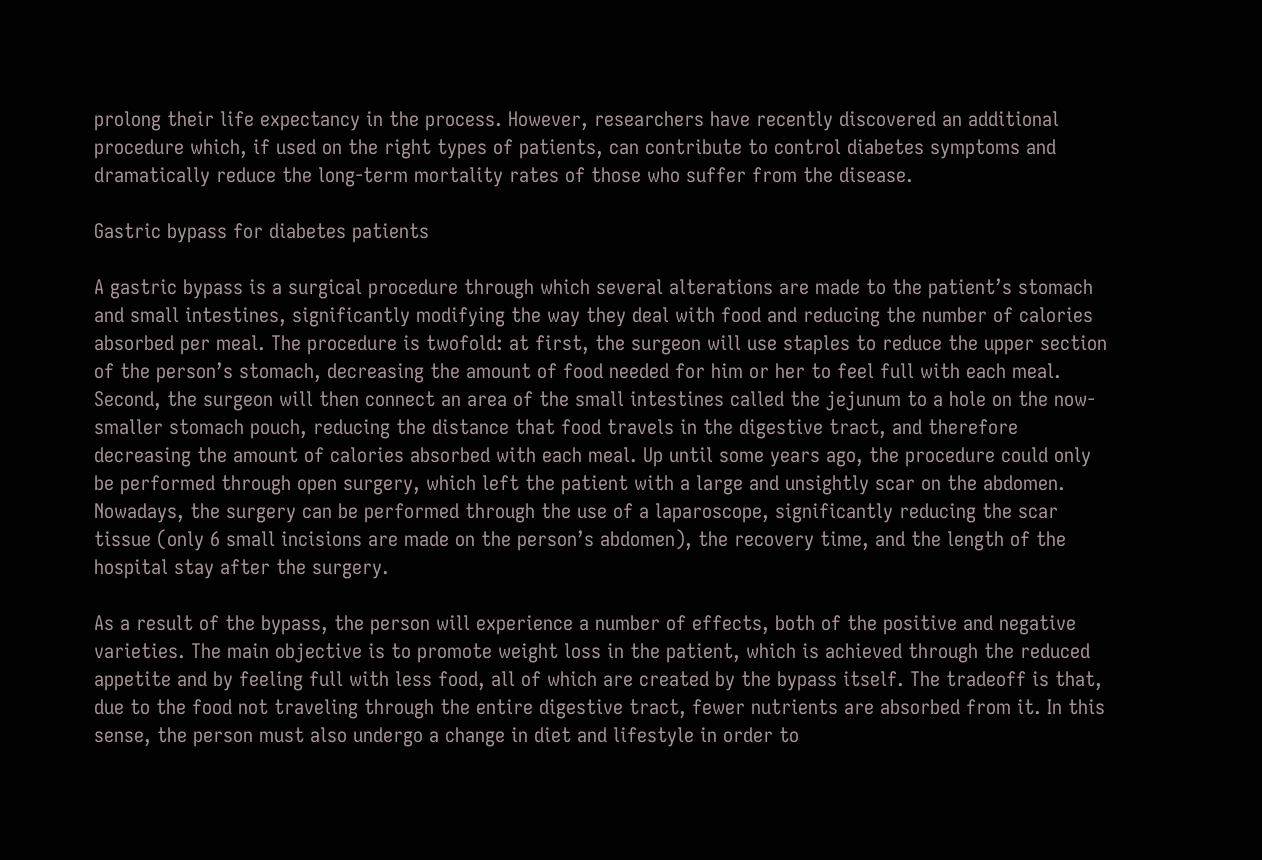prolong their life expectancy in the process. However, researchers have recently discovered an additional procedure which, if used on the right types of patients, can contribute to control diabetes symptoms and dramatically reduce the long-term mortality rates of those who suffer from the disease.

Gastric bypass for diabetes patients

A gastric bypass is a surgical procedure through which several alterations are made to the patient’s stomach and small intestines, significantly modifying the way they deal with food and reducing the number of calories absorbed per meal. The procedure is twofold: at first, the surgeon will use staples to reduce the upper section of the person’s stomach, decreasing the amount of food needed for him or her to feel full with each meal. Second, the surgeon will then connect an area of the small intestines called the jejunum to a hole on the now-smaller stomach pouch, reducing the distance that food travels in the digestive tract, and therefore decreasing the amount of calories absorbed with each meal. Up until some years ago, the procedure could only be performed through open surgery, which left the patient with a large and unsightly scar on the abdomen. Nowadays, the surgery can be performed through the use of a laparoscope, significantly reducing the scar tissue (only 6 small incisions are made on the person’s abdomen), the recovery time, and the length of the hospital stay after the surgery.

As a result of the bypass, the person will experience a number of effects, both of the positive and negative varieties. The main objective is to promote weight loss in the patient, which is achieved through the reduced appetite and by feeling full with less food, all of which are created by the bypass itself. The tradeoff is that, due to the food not traveling through the entire digestive tract, fewer nutrients are absorbed from it. In this sense, the person must also undergo a change in diet and lifestyle in order to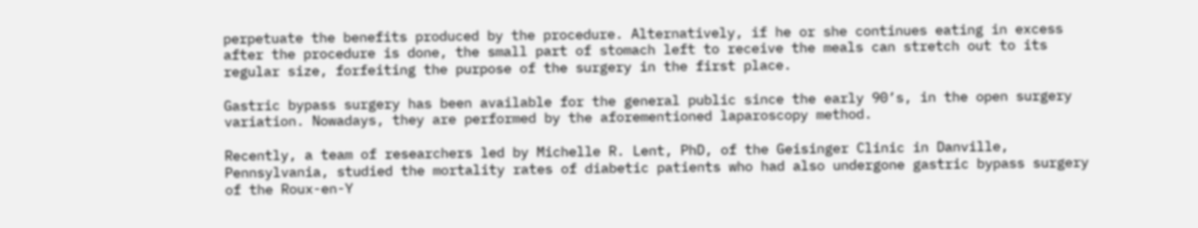perpetuate the benefits produced by the procedure. Alternatively, if he or she continues eating in excess after the procedure is done, the small part of stomach left to receive the meals can stretch out to its regular size, forfeiting the purpose of the surgery in the first place.

Gastric bypass surgery has been available for the general public since the early 90’s, in the open surgery variation. Nowadays, they are performed by the aforementioned laparoscopy method.

Recently, a team of researchers led by Michelle R. Lent, PhD, of the Geisinger Clinic in Danville, Pennsylvania, studied the mortality rates of diabetic patients who had also undergone gastric bypass surgery of the Roux-en-Y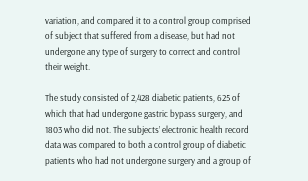variation, and compared it to a control group comprised of subject that suffered from a disease, but had not undergone any type of surgery to correct and control their weight.

The study consisted of 2,428 diabetic patients, 625 of which that had undergone gastric bypass surgery, and 1803 who did not. The subjects’ electronic health record data was compared to both a control group of diabetic patients who had not undergone surgery and a group of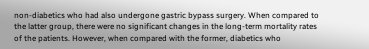non-diabetics who had also undergone gastric bypass surgery. When compared to the latter group, there were no significant changes in the long-term mortality rates of the patients. However, when compared with the former, diabetics who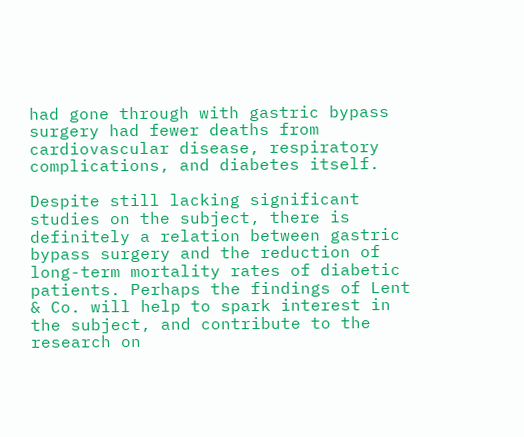had gone through with gastric bypass surgery had fewer deaths from cardiovascular disease, respiratory complications, and diabetes itself.

Despite still lacking significant studies on the subject, there is definitely a relation between gastric bypass surgery and the reduction of long-term mortality rates of diabetic patients. Perhaps the findings of Lent & Co. will help to spark interest in the subject, and contribute to the research on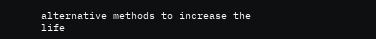alternative methods to increase the life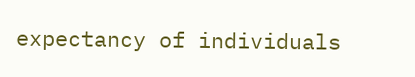expectancy of individuals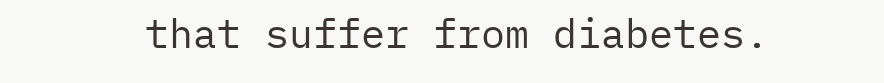that suffer from diabetes.